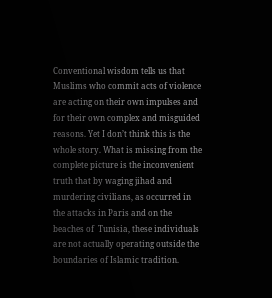Conventional wisdom tells us that Muslims who commit acts of violence are acting on their own impulses and for their own complex and misguided reasons. Yet I don’t think this is the whole story. What is missing from the complete picture is the inconvenient truth that by waging jihad and murdering civilians, as occurred in the attacks in Paris and on the beaches of  Tunisia, these individuals are not actually operating outside the boundaries of Islamic tradition.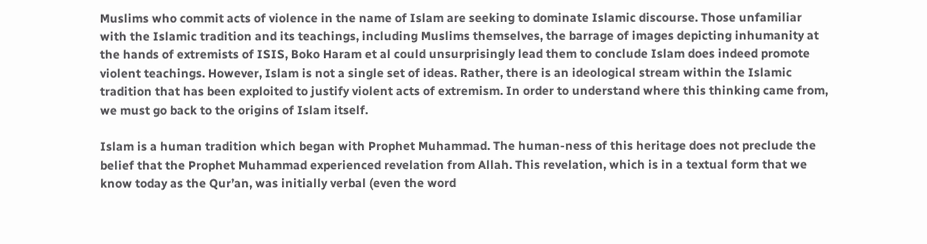Muslims who commit acts of violence in the name of Islam are seeking to dominate Islamic discourse. Those unfamiliar with the Islamic tradition and its teachings, including Muslims themselves, the barrage of images depicting inhumanity at the hands of extremists of ISIS, Boko Haram et al could unsurprisingly lead them to conclude Islam does indeed promote violent teachings. However, Islam is not a single set of ideas. Rather, there is an ideological stream within the Islamic tradition that has been exploited to justify violent acts of extremism. In order to understand where this thinking came from, we must go back to the origins of Islam itself.

Islam is a human tradition which began with Prophet Muhammad. The human-ness of this heritage does not preclude the belief that the Prophet Muhammad experienced revelation from Allah. This revelation, which is in a textual form that we know today as the Qur’an, was initially verbal (even the word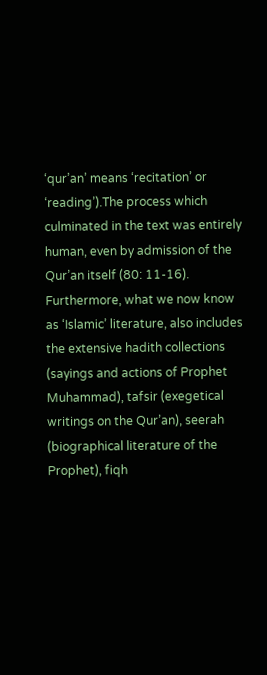‘qur’an’ means ‘recitation’ or ‘reading’).The process which culminated in the text was entirely human, even by admission of the Qur’an itself (80: 11-16). Furthermore, what we now know as ‘Islamic’ literature, also includes the extensive hadith collections (sayings and actions of Prophet Muhammad), tafsir (exegetical writings on the Qur’an), seerah (biographical literature of the Prophet), fiqh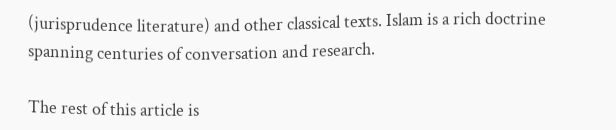(jurisprudence literature) and other classical texts. Islam is a rich doctrine spanning centuries of conversation and research.

The rest of this article is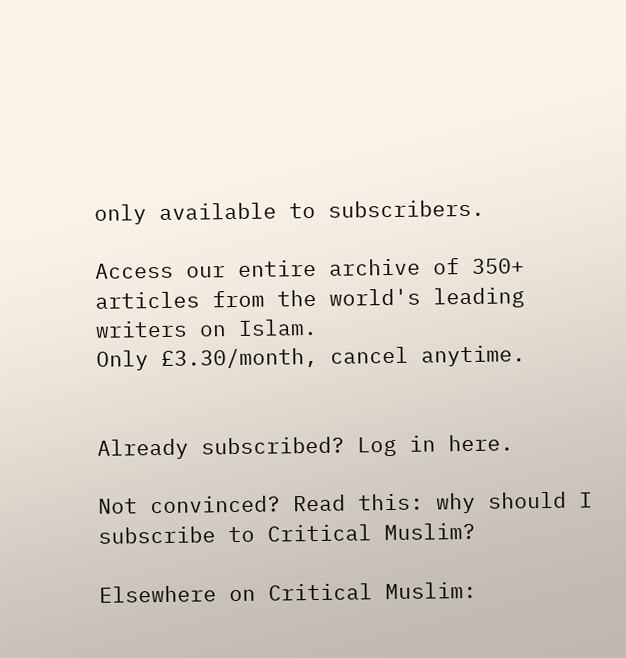only available to subscribers.

Access our entire archive of 350+ articles from the world's leading writers on Islam.
Only £3.30/month, cancel anytime.


Already subscribed? Log in here.

Not convinced? Read this: why should I subscribe to Critical Muslim?

Elsewhere on Critical Muslim: